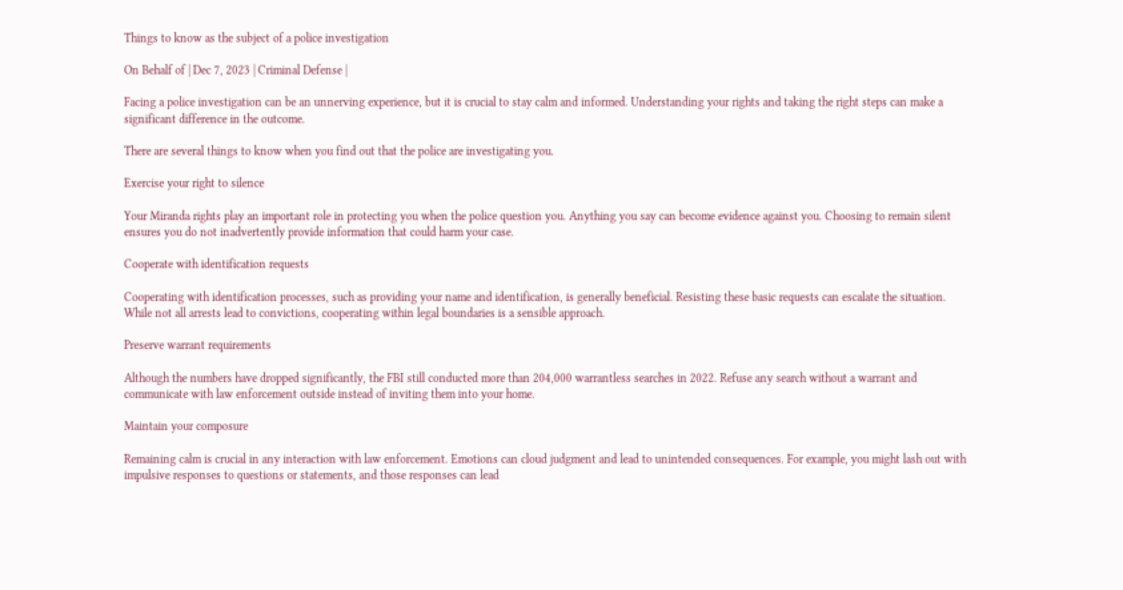Things to know as the subject of a police investigation

On Behalf of | Dec 7, 2023 | Criminal Defense |

Facing a police investigation can be an unnerving experience, but it is crucial to stay calm and informed. Understanding your rights and taking the right steps can make a significant difference in the outcome.

There are several things to know when you find out that the police are investigating you.

Exercise your right to silence

Your Miranda rights play an important role in protecting you when the police question you. Anything you say can become evidence against you. Choosing to remain silent ensures you do not inadvertently provide information that could harm your case.

Cooperate with identification requests

Cooperating with identification processes, such as providing your name and identification, is generally beneficial. Resisting these basic requests can escalate the situation. While not all arrests lead to convictions, cooperating within legal boundaries is a sensible approach.

Preserve warrant requirements

Although the numbers have dropped significantly, the FBI still conducted more than 204,000 warrantless searches in 2022. Refuse any search without a warrant and communicate with law enforcement outside instead of inviting them into your home.

Maintain your composure

Remaining calm is crucial in any interaction with law enforcement. Emotions can cloud judgment and lead to unintended consequences. For example, you might lash out with impulsive responses to questions or statements, and those responses can lead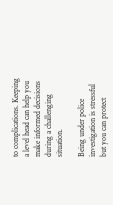to complications. Keeping a level head can help you make informed decisions during a challenging situation.

Being under police investigation is stressful but you can protect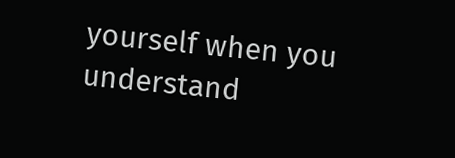yourself when you understand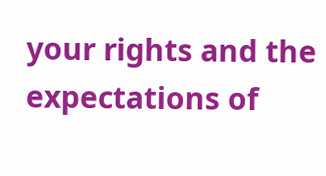your rights and the expectations of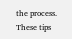the process. These tips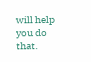will help you do that.